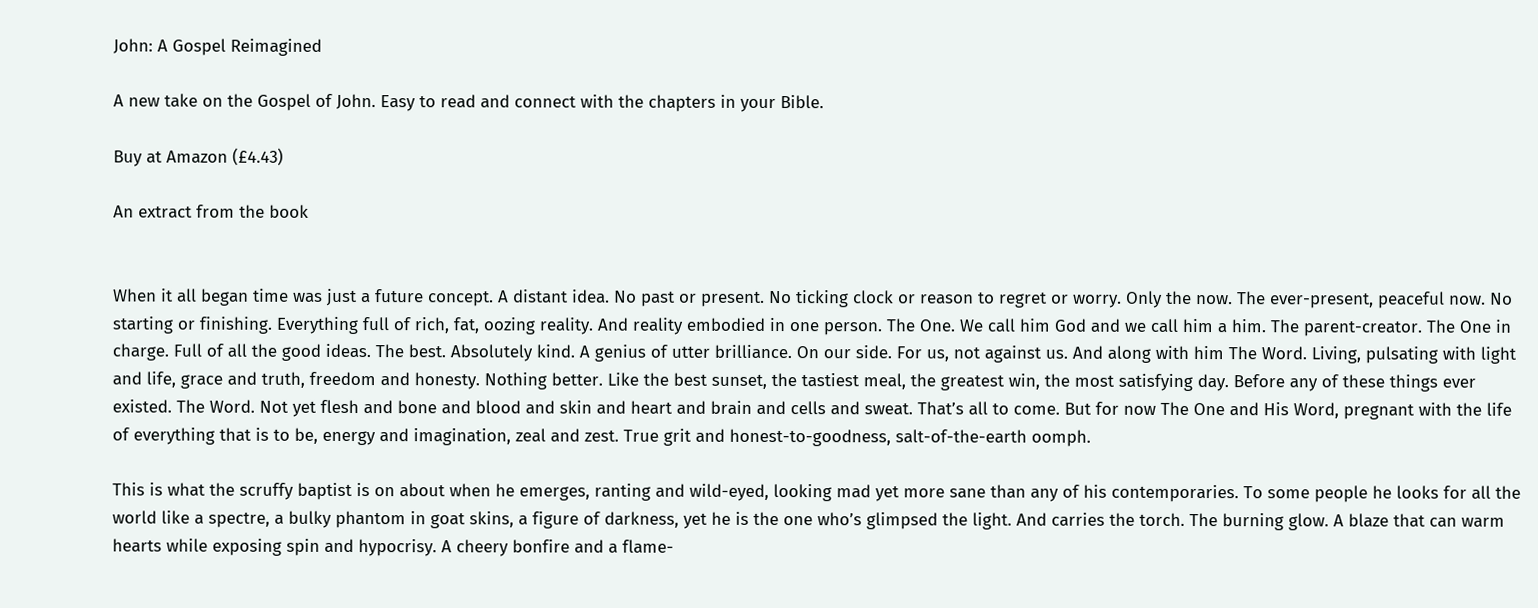John: A Gospel Reimagined

A new take on the Gospel of John. Easy to read and connect with the chapters in your Bible.

Buy at Amazon (£4.43)

An extract from the book


When it all began time was just a future concept. A distant idea. No past or present. No ticking clock or reason to regret or worry. Only the now. The ever-present, peaceful now. No starting or finishing. Everything full of rich, fat, oozing reality. And reality embodied in one person. The One. We call him God and we call him a him. The parent-creator. The One in charge. Full of all the good ideas. The best. Absolutely kind. A genius of utter brilliance. On our side. For us, not against us. And along with him The Word. Living, pulsating with light and life, grace and truth, freedom and honesty. Nothing better. Like the best sunset, the tastiest meal, the greatest win, the most satisfying day. Before any of these things ever existed. The Word. Not yet flesh and bone and blood and skin and heart and brain and cells and sweat. That’s all to come. But for now The One and His Word, pregnant with the life of everything that is to be, energy and imagination, zeal and zest. True grit and honest-to-goodness, salt-of-the-earth oomph.

This is what the scruffy baptist is on about when he emerges, ranting and wild-eyed, looking mad yet more sane than any of his contemporaries. To some people he looks for all the world like a spectre, a bulky phantom in goat skins, a figure of darkness, yet he is the one who’s glimpsed the light. And carries the torch. The burning glow. A blaze that can warm hearts while exposing spin and hypocrisy. A cheery bonfire and a flame-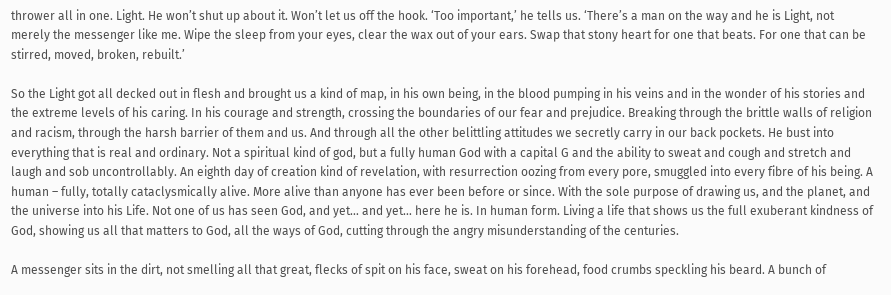thrower all in one. Light. He won’t shut up about it. Won’t let us off the hook. ‘Too important,’ he tells us. ‘There’s a man on the way and he is Light, not merely the messenger like me. Wipe the sleep from your eyes, clear the wax out of your ears. Swap that stony heart for one that beats. For one that can be stirred, moved, broken, rebuilt.’

So the Light got all decked out in flesh and brought us a kind of map, in his own being, in the blood pumping in his veins and in the wonder of his stories and the extreme levels of his caring. In his courage and strength, crossing the boundaries of our fear and prejudice. Breaking through the brittle walls of religion and racism, through the harsh barrier of them and us. And through all the other belittling attitudes we secretly carry in our back pockets. He bust into everything that is real and ordinary. Not a spiritual kind of god, but a fully human God with a capital G and the ability to sweat and cough and stretch and laugh and sob uncontrollably. An eighth day of creation kind of revelation, with resurrection oozing from every pore, smuggled into every fibre of his being. A human – fully, totally cataclysmically alive. More alive than anyone has ever been before or since. With the sole purpose of drawing us, and the planet, and the universe into his Life. Not one of us has seen God, and yet… and yet… here he is. In human form. Living a life that shows us the full exuberant kindness of God, showing us all that matters to God, all the ways of God, cutting through the angry misunderstanding of the centuries.

A messenger sits in the dirt, not smelling all that great, flecks of spit on his face, sweat on his forehead, food crumbs speckling his beard. A bunch of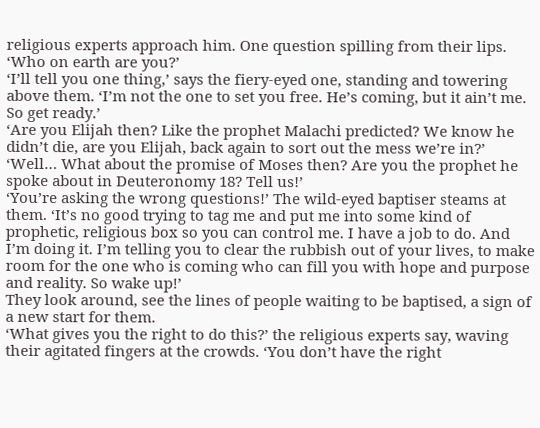religious experts approach him. One question spilling from their lips.
‘Who on earth are you?’
‘I’ll tell you one thing,’ says the fiery-eyed one, standing and towering above them. ‘I’m not the one to set you free. He’s coming, but it ain’t me. So get ready.’
‘Are you Elijah then? Like the prophet Malachi predicted? We know he didn’t die, are you Elijah, back again to sort out the mess we’re in?’
‘Well… What about the promise of Moses then? Are you the prophet he spoke about in Deuteronomy 18? Tell us!’
‘You’re asking the wrong questions!’ The wild-eyed baptiser steams at them. ‘It’s no good trying to tag me and put me into some kind of prophetic, religious box so you can control me. I have a job to do. And I’m doing it. I’m telling you to clear the rubbish out of your lives, to make room for the one who is coming who can fill you with hope and purpose and reality. So wake up!’
They look around, see the lines of people waiting to be baptised, a sign of a new start for them.
‘What gives you the right to do this?’ the religious experts say, waving their agitated fingers at the crowds. ‘You don’t have the right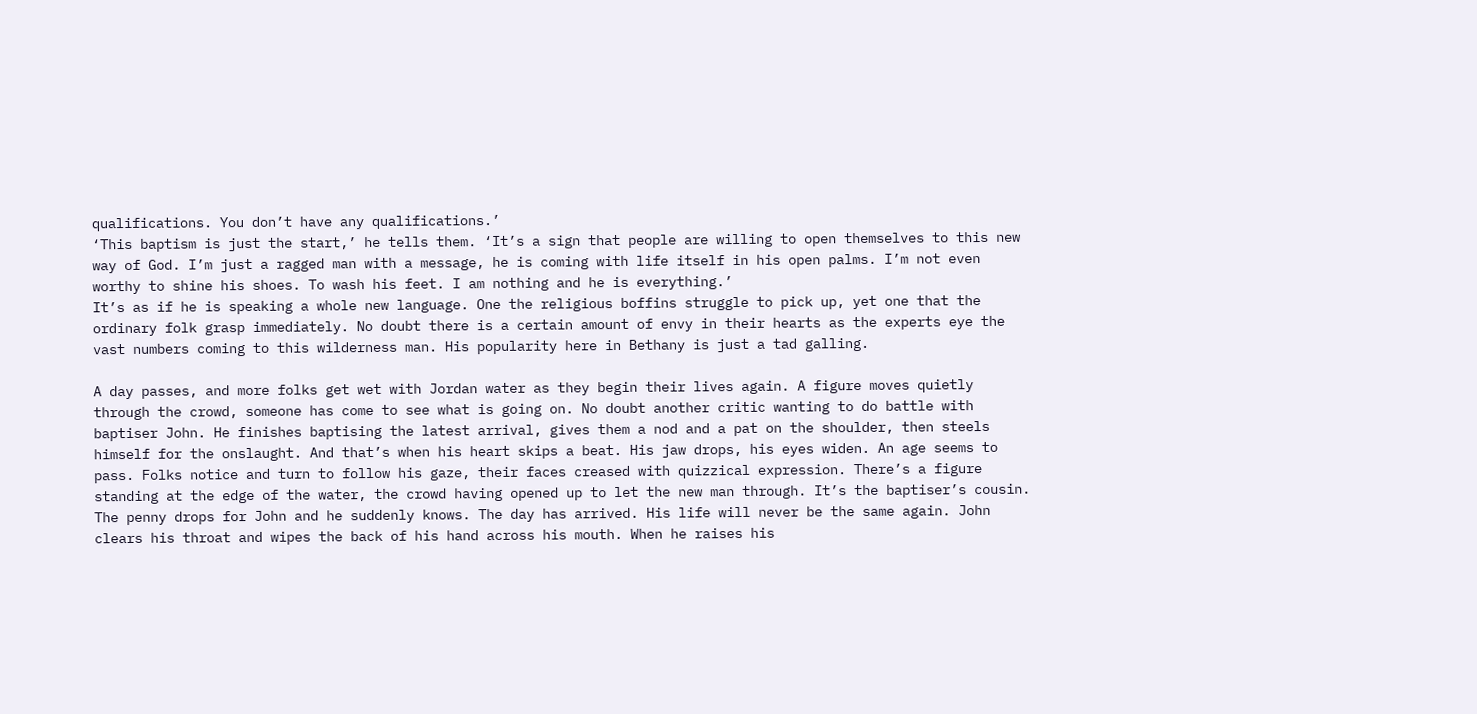qualifications. You don’t have any qualifications.’
‘This baptism is just the start,’ he tells them. ‘It’s a sign that people are willing to open themselves to this new way of God. I’m just a ragged man with a message, he is coming with life itself in his open palms. I’m not even worthy to shine his shoes. To wash his feet. I am nothing and he is everything.’
It’s as if he is speaking a whole new language. One the religious boffins struggle to pick up, yet one that the ordinary folk grasp immediately. No doubt there is a certain amount of envy in their hearts as the experts eye the vast numbers coming to this wilderness man. His popularity here in Bethany is just a tad galling.

A day passes, and more folks get wet with Jordan water as they begin their lives again. A figure moves quietly through the crowd, someone has come to see what is going on. No doubt another critic wanting to do battle with baptiser John. He finishes baptising the latest arrival, gives them a nod and a pat on the shoulder, then steels himself for the onslaught. And that’s when his heart skips a beat. His jaw drops, his eyes widen. An age seems to pass. Folks notice and turn to follow his gaze, their faces creased with quizzical expression. There’s a figure standing at the edge of the water, the crowd having opened up to let the new man through. It’s the baptiser’s cousin. The penny drops for John and he suddenly knows. The day has arrived. His life will never be the same again. John clears his throat and wipes the back of his hand across his mouth. When he raises his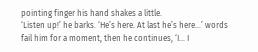pointing finger his hand shakes a little.
‘Listen up!’ he barks. ‘He’s here. At last he’s here…’ words fail him for a moment, then he continues, ‘I… I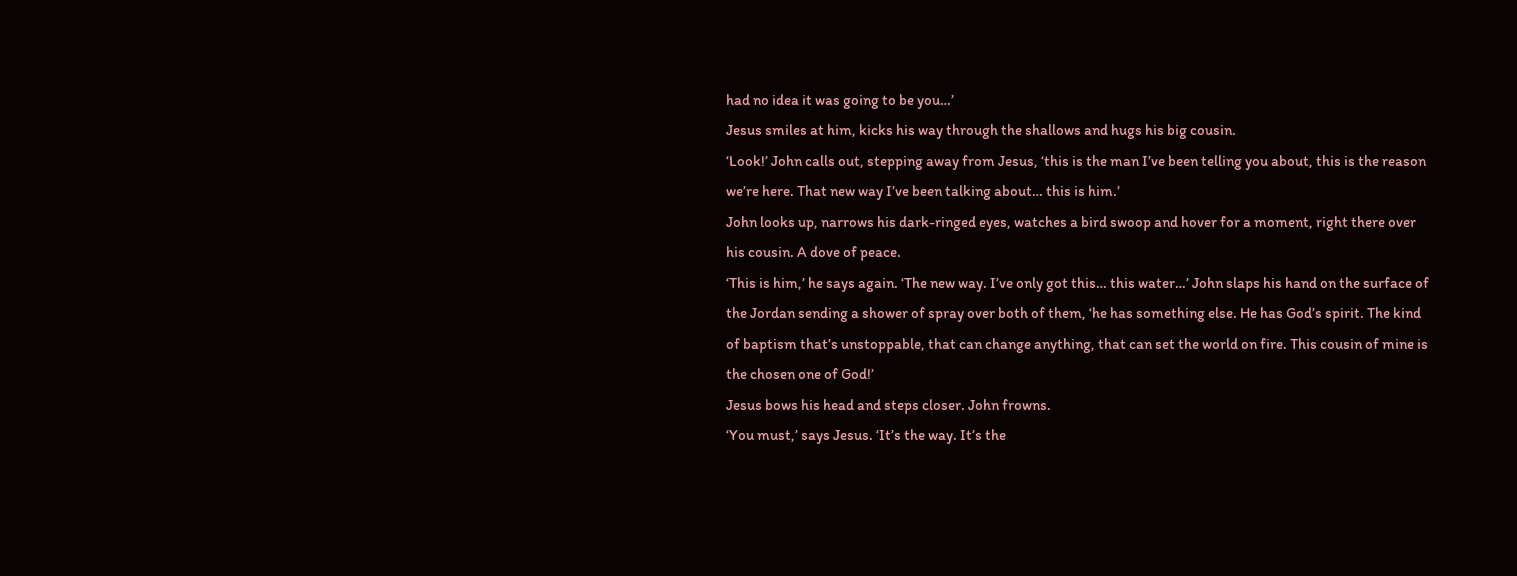had no idea it was going to be you…’
Jesus smiles at him, kicks his way through the shallows and hugs his big cousin.
‘Look!’ John calls out, stepping away from Jesus, ‘this is the man I’ve been telling you about, this is the reason we’re here. That new way I’ve been talking about… this is him.’
John looks up, narrows his dark-ringed eyes, watches a bird swoop and hover for a moment, right there over his cousin. A dove of peace.
‘This is him,’ he says again. ‘The new way. I’ve only got this… this water…’ John slaps his hand on the surface of the Jordan sending a shower of spray over both of them, ‘he has something else. He has God’s spirit. The kind of baptism that’s unstoppable, that can change anything, that can set the world on fire. This cousin of mine is the chosen one of God!’
Jesus bows his head and steps closer. John frowns.
‘You must,’ says Jesus. ‘It’s the way. It’s the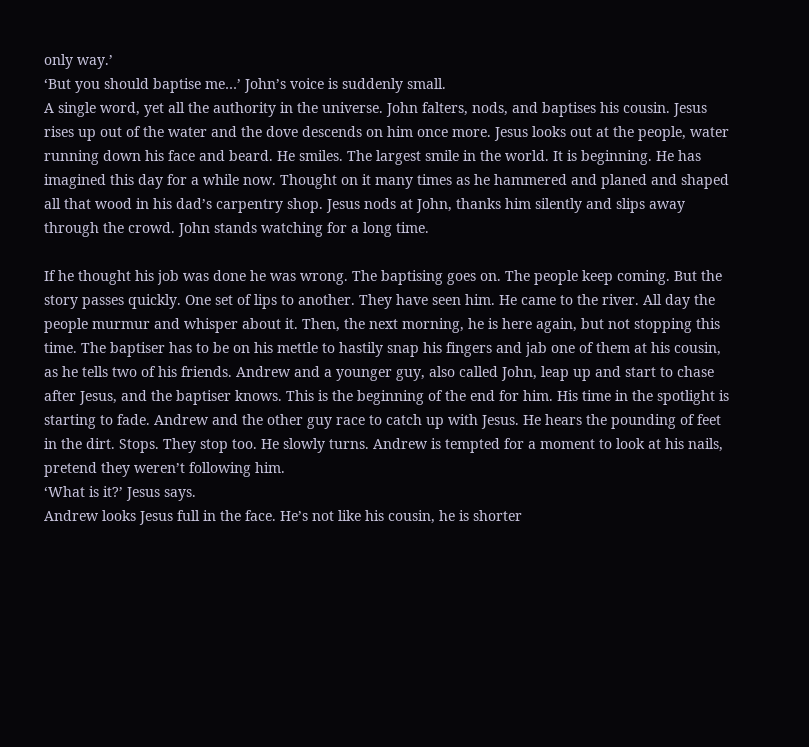only way.’
‘But you should baptise me…’ John’s voice is suddenly small.
A single word, yet all the authority in the universe. John falters, nods, and baptises his cousin. Jesus rises up out of the water and the dove descends on him once more. Jesus looks out at the people, water running down his face and beard. He smiles. The largest smile in the world. It is beginning. He has imagined this day for a while now. Thought on it many times as he hammered and planed and shaped all that wood in his dad’s carpentry shop. Jesus nods at John, thanks him silently and slips away through the crowd. John stands watching for a long time.

If he thought his job was done he was wrong. The baptising goes on. The people keep coming. But the story passes quickly. One set of lips to another. They have seen him. He came to the river. All day the people murmur and whisper about it. Then, the next morning, he is here again, but not stopping this time. The baptiser has to be on his mettle to hastily snap his fingers and jab one of them at his cousin, as he tells two of his friends. Andrew and a younger guy, also called John, leap up and start to chase after Jesus, and the baptiser knows. This is the beginning of the end for him. His time in the spotlight is starting to fade. Andrew and the other guy race to catch up with Jesus. He hears the pounding of feet in the dirt. Stops. They stop too. He slowly turns. Andrew is tempted for a moment to look at his nails, pretend they weren’t following him.
‘What is it?’ Jesus says.
Andrew looks Jesus full in the face. He’s not like his cousin, he is shorter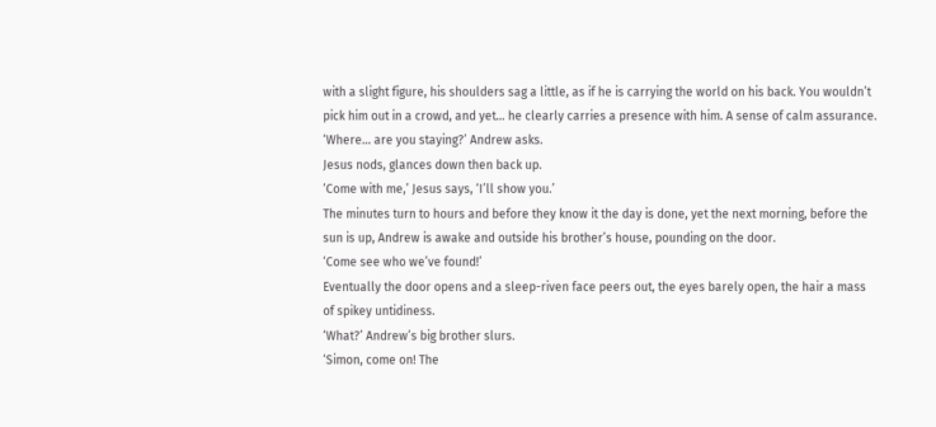with a slight figure, his shoulders sag a little, as if he is carrying the world on his back. You wouldn’t pick him out in a crowd, and yet… he clearly carries a presence with him. A sense of calm assurance.
‘Where… are you staying?’ Andrew asks.
Jesus nods, glances down then back up.
‘Come with me,’ Jesus says, ‘I’ll show you.’
The minutes turn to hours and before they know it the day is done, yet the next morning, before the sun is up, Andrew is awake and outside his brother’s house, pounding on the door.
‘Come see who we’ve found!’
Eventually the door opens and a sleep-riven face peers out, the eyes barely open, the hair a mass of spikey untidiness.
‘What?’ Andrew’s big brother slurs.
‘Simon, come on! The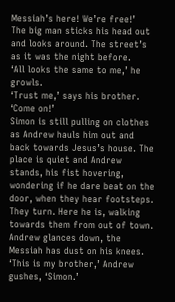Messiah’s here! We’re free!’
The big man sticks his head out and looks around. The street’s as it was the night before.
‘All looks the same to me,’ he growls.
‘Trust me,’ says his brother. ‘Come on!’
Simon is still pulling on clothes as Andrew hauls him out and back towards Jesus’s house. The place is quiet and Andrew stands, his fist hovering, wondering if he dare beat on the door, when they hear footsteps. They turn. Here he is, walking towards them from out of town. Andrew glances down, the Messiah has dust on his knees.
‘This is my brother,’ Andrew gushes, ‘Simon.’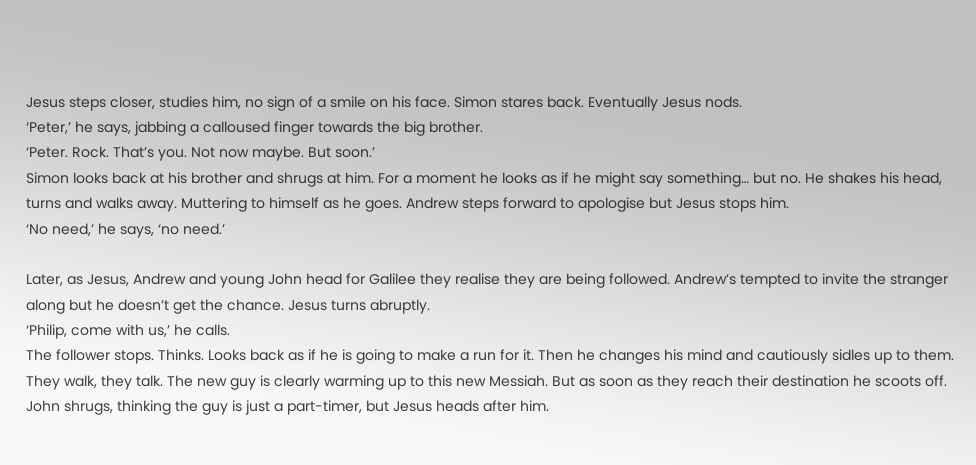Jesus steps closer, studies him, no sign of a smile on his face. Simon stares back. Eventually Jesus nods.
‘Peter,’ he says, jabbing a calloused finger towards the big brother.
‘Peter. Rock. That’s you. Not now maybe. But soon.’
Simon looks back at his brother and shrugs at him. For a moment he looks as if he might say something… but no. He shakes his head, turns and walks away. Muttering to himself as he goes. Andrew steps forward to apologise but Jesus stops him.
‘No need,’ he says, ‘no need.’

Later, as Jesus, Andrew and young John head for Galilee they realise they are being followed. Andrew’s tempted to invite the stranger along but he doesn’t get the chance. Jesus turns abruptly.
‘Philip, come with us,’ he calls.
The follower stops. Thinks. Looks back as if he is going to make a run for it. Then he changes his mind and cautiously sidles up to them. They walk, they talk. The new guy is clearly warming up to this new Messiah. But as soon as they reach their destination he scoots off. John shrugs, thinking the guy is just a part-timer, but Jesus heads after him.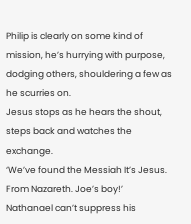Philip is clearly on some kind of mission, he’s hurrying with purpose, dodging others, shouldering a few as he scurries on.
Jesus stops as he hears the shout, steps back and watches the exchange.
‘We’ve found the Messiah It’s Jesus. From Nazareth. Joe’s boy!’
Nathanael can’t suppress his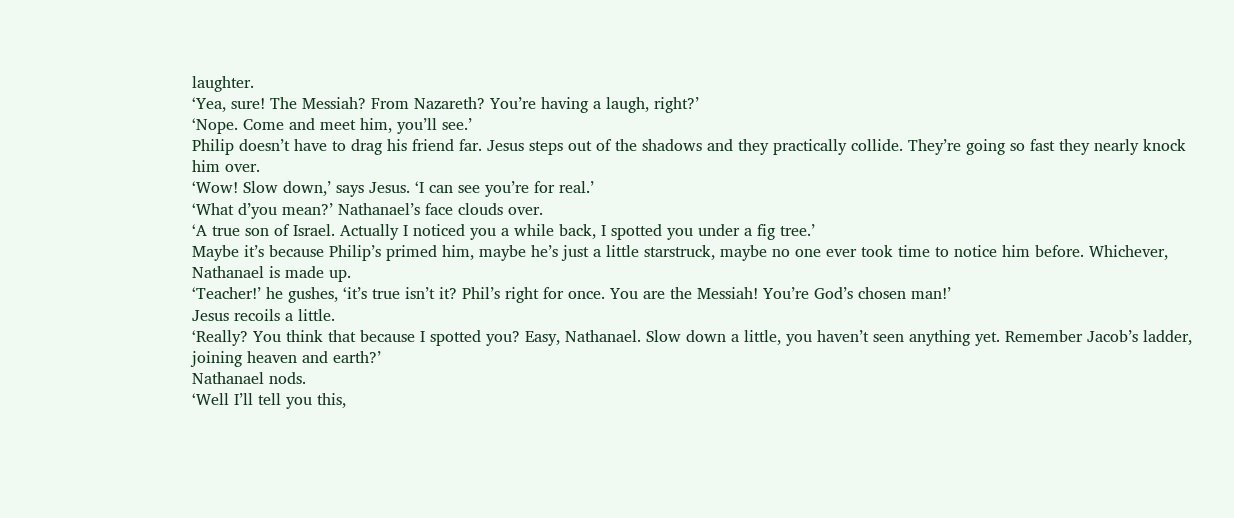laughter.
‘Yea, sure! The Messiah? From Nazareth? You’re having a laugh, right?’
‘Nope. Come and meet him, you’ll see.’
Philip doesn’t have to drag his friend far. Jesus steps out of the shadows and they practically collide. They’re going so fast they nearly knock him over.
‘Wow! Slow down,’ says Jesus. ‘I can see you’re for real.’
‘What d’you mean?’ Nathanael’s face clouds over.
‘A true son of Israel. Actually I noticed you a while back, I spotted you under a fig tree.’
Maybe it’s because Philip’s primed him, maybe he’s just a little starstruck, maybe no one ever took time to notice him before. Whichever, Nathanael is made up.
‘Teacher!’ he gushes, ‘it’s true isn’t it? Phil’s right for once. You are the Messiah! You’re God’s chosen man!’
Jesus recoils a little.
‘Really? You think that because I spotted you? Easy, Nathanael. Slow down a little, you haven’t seen anything yet. Remember Jacob’s ladder, joining heaven and earth?’
Nathanael nods.
‘Well I’ll tell you this,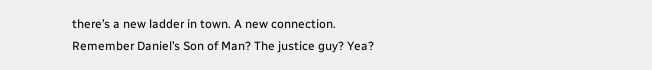there’s a new ladder in town. A new connection. Remember Daniel’s Son of Man? The justice guy? Yea?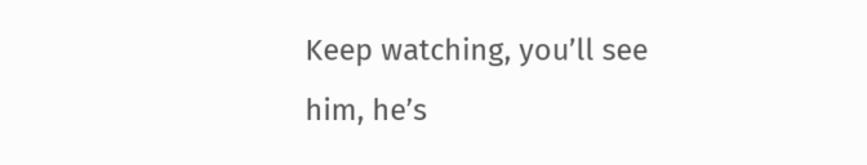Keep watching, you’ll see him, he’s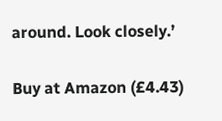around. Look closely.’

Buy at Amazon (£4.43)